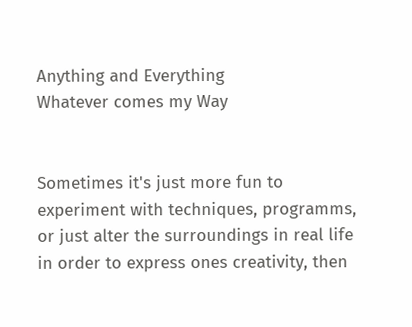Anything and Everything
Whatever comes my Way


Sometimes it's just more fun to experiment with techniques, programms, or just alter the surroundings in real life
in order to express ones creativity, then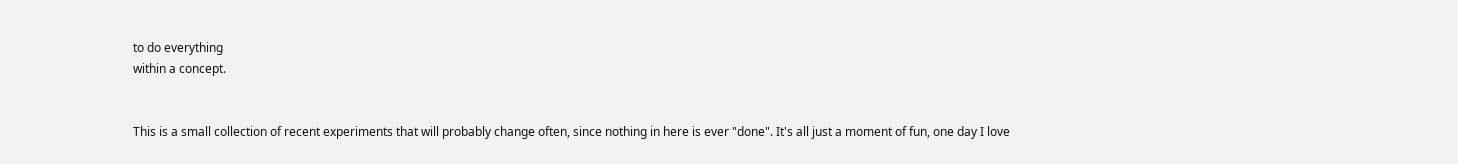to do everything
within a concept.


This is a small collection of recent experiments that will probably change often, since nothing in here is ever "done". It's all just a moment of fun, one day I love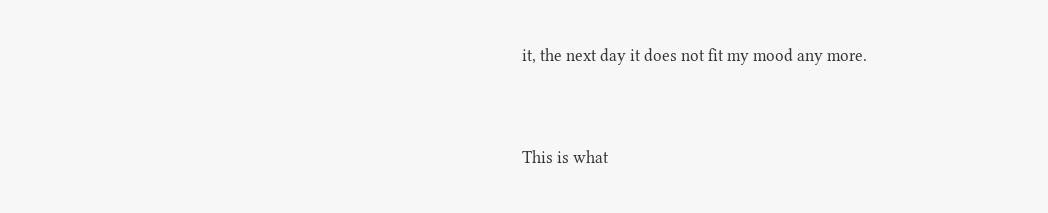it, the next day it does not fit my mood any more.


This is what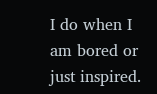I do when I am bored or just inspired.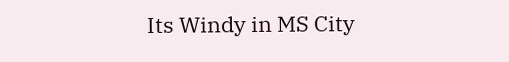Its Windy in MS City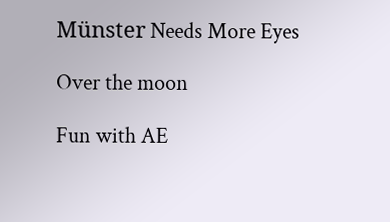Münster Needs More Eyes

Over the moon

Fun with AE